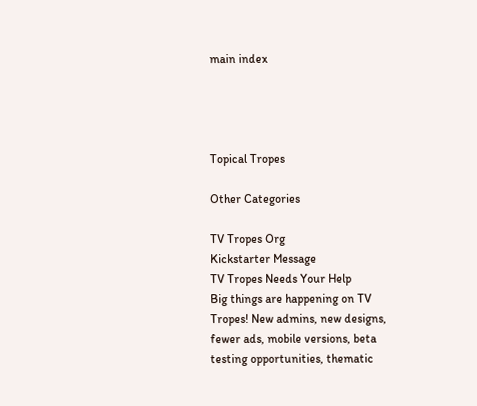main index




Topical Tropes

Other Categories

TV Tropes Org
Kickstarter Message
TV Tropes Needs Your Help
Big things are happening on TV Tropes! New admins, new designs, fewer ads, mobile versions, beta testing opportunities, thematic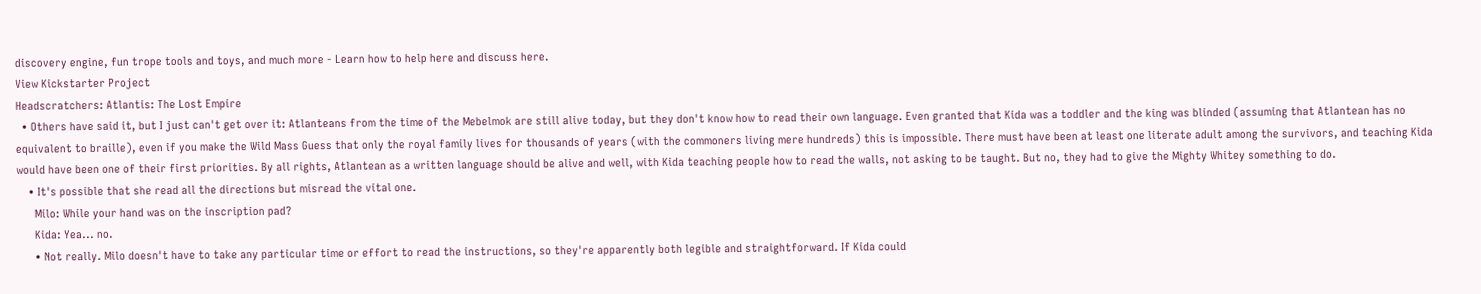discovery engine, fun trope tools and toys, and much more - Learn how to help here and discuss here.
View Kickstarter Project
Headscratchers: Atlantis: The Lost Empire
  • Others have said it, but I just can't get over it: Atlanteans from the time of the Mebelmok are still alive today, but they don't know how to read their own language. Even granted that Kida was a toddler and the king was blinded (assuming that Atlantean has no equivalent to braille), even if you make the Wild Mass Guess that only the royal family lives for thousands of years (with the commoners living mere hundreds) this is impossible. There must have been at least one literate adult among the survivors, and teaching Kida would have been one of their first priorities. By all rights, Atlantean as a written language should be alive and well, with Kida teaching people how to read the walls, not asking to be taught. But no, they had to give the Mighty Whitey something to do.
    • It's possible that she read all the directions but misread the vital one.
      Milo: While your hand was on the inscription pad?
      Kida: Yea... no.
      • Not really. Milo doesn't have to take any particular time or effort to read the instructions, so they're apparently both legible and straightforward. If Kida could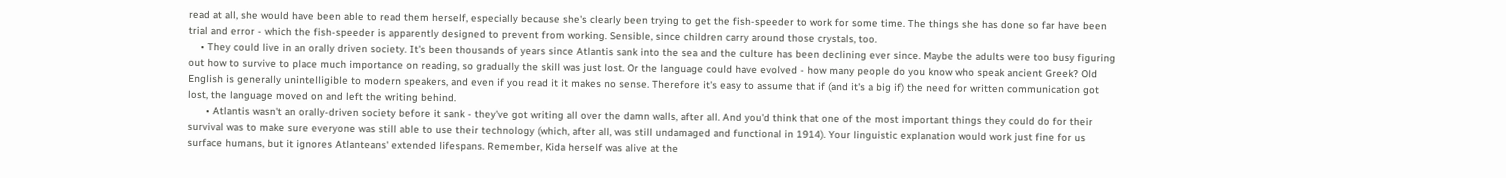read at all, she would have been able to read them herself, especially because she's clearly been trying to get the fish-speeder to work for some time. The things she has done so far have been trial and error - which the fish-speeder is apparently designed to prevent from working. Sensible, since children carry around those crystals, too.
    • They could live in an orally driven society. It's been thousands of years since Atlantis sank into the sea and the culture has been declining ever since. Maybe the adults were too busy figuring out how to survive to place much importance on reading, so gradually the skill was just lost. Or the language could have evolved - how many people do you know who speak ancient Greek? Old English is generally unintelligible to modern speakers, and even if you read it it makes no sense. Therefore it's easy to assume that if (and it's a big if) the need for written communication got lost, the language moved on and left the writing behind.
      • Atlantis wasn't an orally-driven society before it sank - they've got writing all over the damn walls, after all. And you'd think that one of the most important things they could do for their survival was to make sure everyone was still able to use their technology (which, after all, was still undamaged and functional in 1914). Your linguistic explanation would work just fine for us surface humans, but it ignores Atlanteans' extended lifespans. Remember, Kida herself was alive at the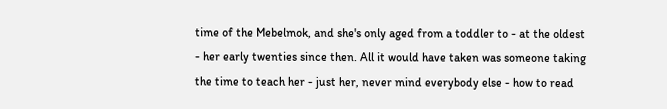time of the Mebelmok, and she's only aged from a toddler to - at the oldest - her early twenties since then. All it would have taken was someone taking the time to teach her - just her, never mind everybody else - how to read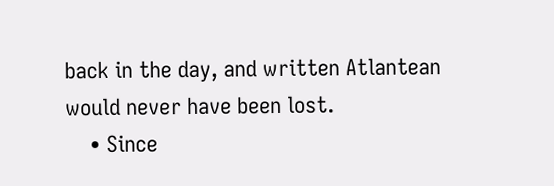back in the day, and written Atlantean would never have been lost.
    • Since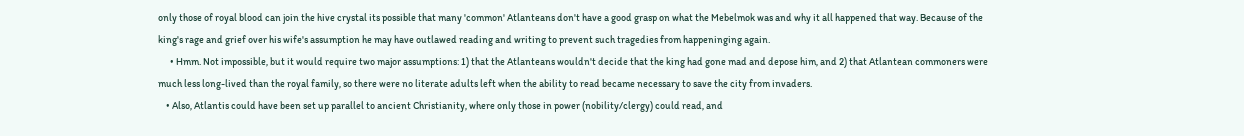only those of royal blood can join the hive crystal its possible that many 'common' Atlanteans don't have a good grasp on what the Mebelmok was and why it all happened that way. Because of the king's rage and grief over his wife's assumption he may have outlawed reading and writing to prevent such tragedies from happeninging again.
      • Hmm. Not impossible, but it would require two major assumptions: 1) that the Atlanteans wouldn't decide that the king had gone mad and depose him, and 2) that Atlantean commoners were much less long-lived than the royal family, so there were no literate adults left when the ability to read became necessary to save the city from invaders.
    • Also, Atlantis could have been set up parallel to ancient Christianity, where only those in power (nobility/clergy) could read, and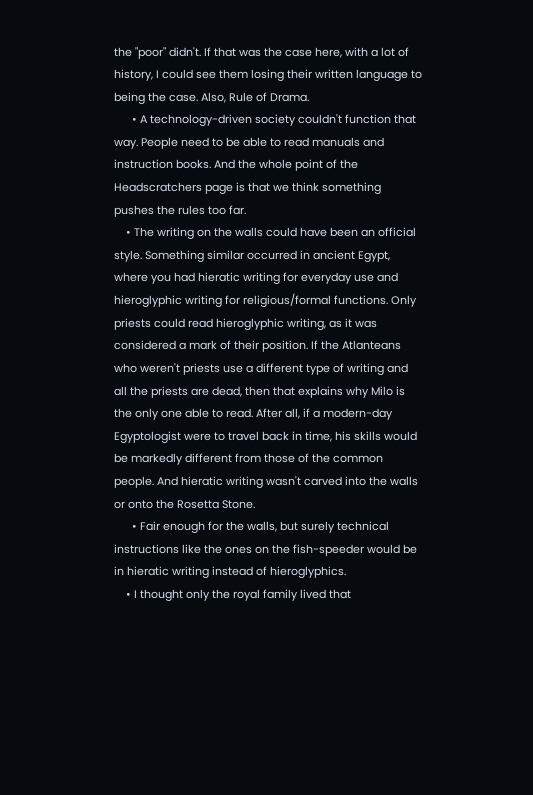the "poor" didn't. If that was the case here, with a lot of history, I could see them losing their written language to being the case. Also, Rule of Drama.
      • A technology-driven society couldn't function that way. People need to be able to read manuals and instruction books. And the whole point of the Headscratchers page is that we think something pushes the rules too far.
    • The writing on the walls could have been an official style. Something similar occurred in ancient Egypt, where you had hieratic writing for everyday use and hieroglyphic writing for religious/formal functions. Only priests could read hieroglyphic writing, as it was considered a mark of their position. If the Atlanteans who weren't priests use a different type of writing and all the priests are dead, then that explains why Milo is the only one able to read. After all, if a modern-day Egyptologist were to travel back in time, his skills would be markedly different from those of the common people. And hieratic writing wasn't carved into the walls or onto the Rosetta Stone.
      • Fair enough for the walls, but surely technical instructions like the ones on the fish-speeder would be in hieratic writing instead of hieroglyphics.
    • I thought only the royal family lived that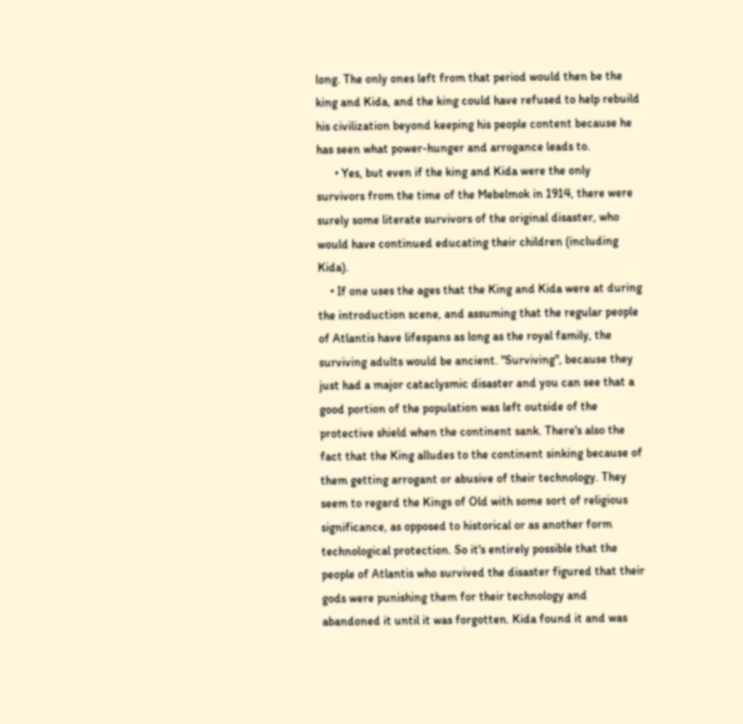long. The only ones left from that period would then be the king and Kida, and the king could have refused to help rebuild his civilization beyond keeping his people content because he has seen what power-hunger and arrogance leads to.
      • Yes, but even if the king and Kida were the only survivors from the time of the Mebelmok in 1914, there were surely some literate survivors of the original disaster, who would have continued educating their children (including Kida).
    • If one uses the ages that the King and Kida were at during the introduction scene, and assuming that the regular people of Atlantis have lifespans as long as the royal family, the surviving adults would be ancient. "Surviving", because they just had a major cataclysmic disaster and you can see that a good portion of the population was left outside of the protective shield when the continent sank. There's also the fact that the King alludes to the continent sinking because of them getting arrogant or abusive of their technology. They seem to regard the Kings of Old with some sort of religious significance, as opposed to historical or as another form technological protection. So it's entirely possible that the people of Atlantis who survived the disaster figured that their gods were punishing them for their technology and abandoned it until it was forgotten. Kida found it and was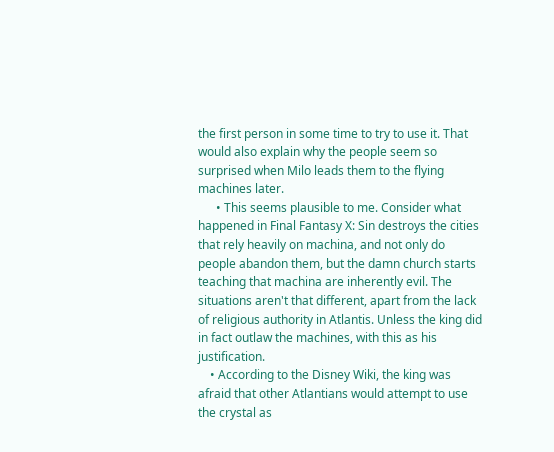the first person in some time to try to use it. That would also explain why the people seem so surprised when Milo leads them to the flying machines later.
      • This seems plausible to me. Consider what happened in Final Fantasy X: Sin destroys the cities that rely heavily on machina, and not only do people abandon them, but the damn church starts teaching that machina are inherently evil. The situations aren't that different, apart from the lack of religious authority in Atlantis. Unless the king did in fact outlaw the machines, with this as his justification.
    • According to the Disney Wiki, the king was afraid that other Atlantians would attempt to use the crystal as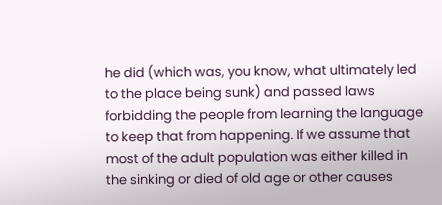he did (which was, you know, what ultimately led to the place being sunk) and passed laws forbidding the people from learning the language to keep that from happening. If we assume that most of the adult population was either killed in the sinking or died of old age or other causes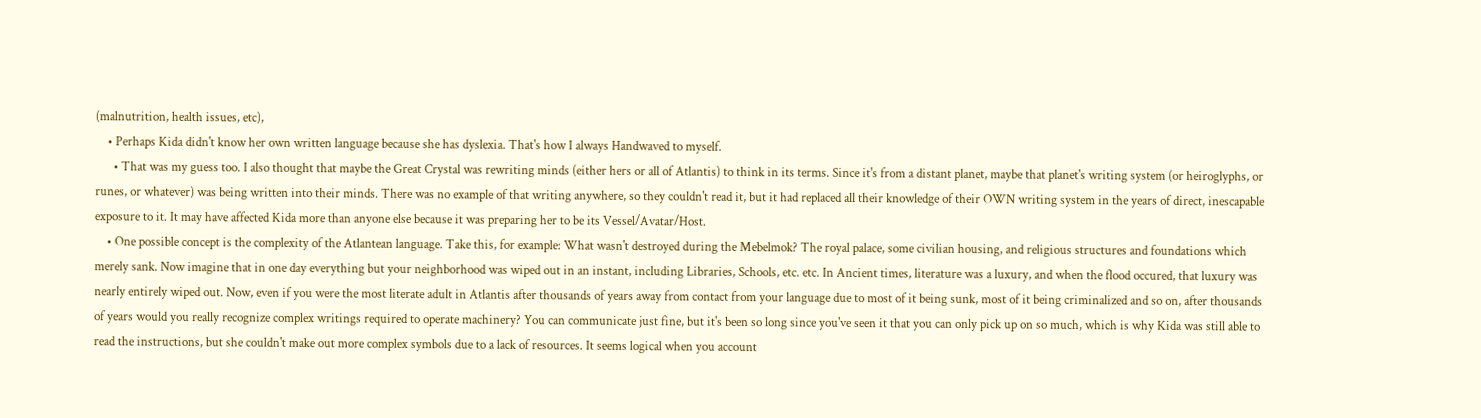(malnutrition, health issues, etc),
    • Perhaps Kida didn't know her own written language because she has dyslexia. That's how I always Handwaved to myself.
      • That was my guess too. I also thought that maybe the Great Crystal was rewriting minds (either hers or all of Atlantis) to think in its terms. Since it's from a distant planet, maybe that planet's writing system (or heiroglyphs, or runes, or whatever) was being written into their minds. There was no example of that writing anywhere, so they couldn't read it, but it had replaced all their knowledge of their OWN writing system in the years of direct, inescapable exposure to it. It may have affected Kida more than anyone else because it was preparing her to be its Vessel/Avatar/Host.
    • One possible concept is the complexity of the Atlantean language. Take this, for example: What wasn't destroyed during the Mebelmok? The royal palace, some civilian housing, and religious structures and foundations which merely sank. Now imagine that in one day everything but your neighborhood was wiped out in an instant, including Libraries, Schools, etc. etc. In Ancient times, literature was a luxury, and when the flood occured, that luxury was nearly entirely wiped out. Now, even if you were the most literate adult in Atlantis after thousands of years away from contact from your language due to most of it being sunk, most of it being criminalized and so on, after thousands of years would you really recognize complex writings required to operate machinery? You can communicate just fine, but it's been so long since you've seen it that you can only pick up on so much, which is why Kida was still able to read the instructions, but she couldn't make out more complex symbols due to a lack of resources. It seems logical when you account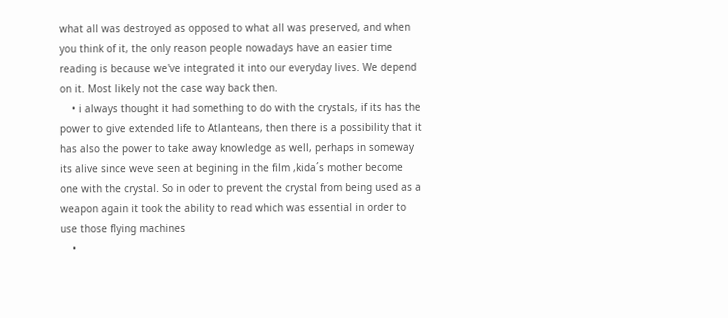what all was destroyed as opposed to what all was preserved, and when you think of it, the only reason people nowadays have an easier time reading is because we've integrated it into our everyday lives. We depend on it. Most likely not the case way back then.
    • i always thought it had something to do with the crystals, if its has the power to give extended life to Atlanteans, then there is a possibility that it has also the power to take away knowledge as well, perhaps in someway its alive since weve seen at begining in the film ,kida´s mother become one with the crystal. So in oder to prevent the crystal from being used as a weapon again it took the ability to read which was essential in order to use those flying machines
    •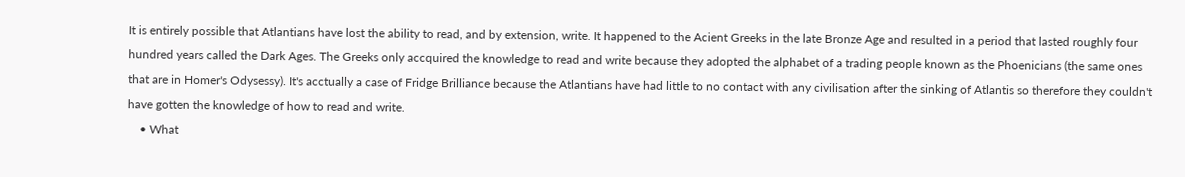It is entirely possible that Atlantians have lost the ability to read, and by extension, write. It happened to the Acient Greeks in the late Bronze Age and resulted in a period that lasted roughly four hundred years called the Dark Ages. The Greeks only accquired the knowledge to read and write because they adopted the alphabet of a trading people known as the Phoenicians (the same ones that are in Homer's Odysessy). It's acctually a case of Fridge Brilliance because the Atlantians have had little to no contact with any civilisation after the sinking of Atlantis so therefore they couldn't have gotten the knowledge of how to read and write.
    • What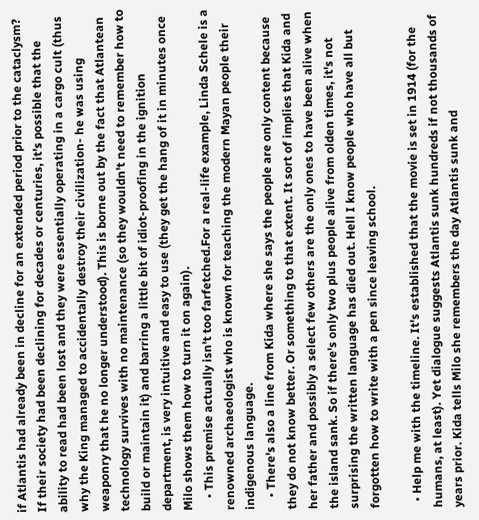if Atlantis had already been in decline for an extended period prior to the cataclysm? If their society had been declining for decades or centuries, it's possible that the ability to read had been lost and they were essentially operating in a cargo cult (thus why the King managed to accidentally destroy their civilization- he was using weaponry that he no longer understood). This is borne out by the fact that Atlantean technology survives with no maintenance (so they wouldn't need to remember how to build or maintain it) and barring a little bit of idiot-proofing in the ignition department, is very intuitive and easy to use (they get the hang of it in minutes once Milo shows them how to turn it on again).
    • This premise actually isn't too farfetched.For a real-life example, Linda Schele is a renowned archaeologist who is known for teaching the modern Mayan people their indigenous language.
    • There's also a line from Kida where she says the people are only content because they do not know better. Or something to that extent. It sort of implies that Kida and her father and possibly a select few others are the only ones to have been alive when the island sank. So if there's only two plus people alive from olden times, it's not surprising the written language has died out. Hell I know people who have all but forgotten how to write with a pen since leaving school.

  • Help me with the timeline. It's established that the movie is set in 1914 (for the humans, at least). Yet dialogue suggests Atlantis sunk hundreds if not thousands of years prior. Kida tells Milo she remembers the day Atlantis sunk and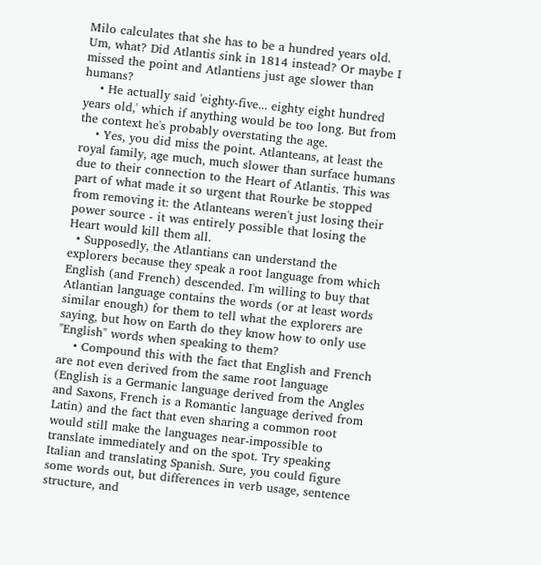Milo calculates that she has to be a hundred years old. Um, what? Did Atlantis sink in 1814 instead? Or maybe I missed the point and Atlantiens just age slower than humans?
    • He actually said 'eighty-five... eighty eight hundred years old,' which if anything would be too long. But from the context he's probably overstating the age.
    • Yes, you did miss the point. Atlanteans, at least the royal family, age much, much slower than surface humans due to their connection to the Heart of Atlantis. This was part of what made it so urgent that Rourke be stopped from removing it: the Atlanteans weren't just losing their power source - it was entirely possible that losing the Heart would kill them all.
  • Supposedly, the Atlantians can understand the explorers because they speak a root language from which English (and French) descended. I'm willing to buy that Atlantian language contains the words (or at least words similar enough) for them to tell what the explorers are saying, but how on Earth do they know how to only use "English" words when speaking to them?
    • Compound this with the fact that English and French are not even derived from the same root language (English is a Germanic language derived from the Angles and Saxons, French is a Romantic language derived from Latin) and the fact that even sharing a common root would still make the languages near-impossible to translate immediately and on the spot. Try speaking Italian and translating Spanish. Sure, you could figure some words out, but differences in verb usage, sentence structure, and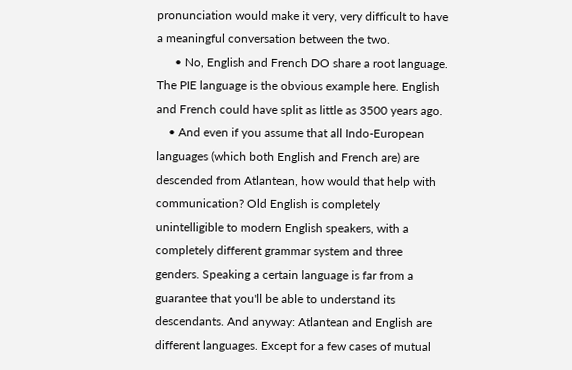pronunciation would make it very, very difficult to have a meaningful conversation between the two.
      • No, English and French DO share a root language. The PIE language is the obvious example here. English and French could have split as little as 3500 years ago.
    • And even if you assume that all Indo-European languages (which both English and French are) are descended from Atlantean, how would that help with communication? Old English is completely unintelligible to modern English speakers, with a completely different grammar system and three genders. Speaking a certain language is far from a guarantee that you'll be able to understand its descendants. And anyway: Atlantean and English are different languages. Except for a few cases of mutual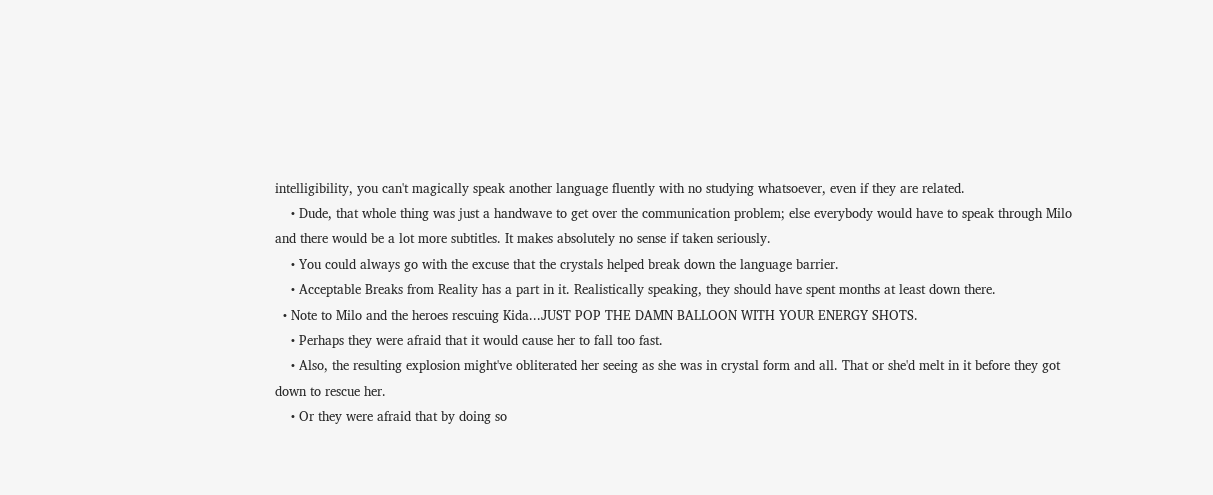intelligibility, you can't magically speak another language fluently with no studying whatsoever, even if they are related.
    • Dude, that whole thing was just a handwave to get over the communication problem; else everybody would have to speak through Milo and there would be a lot more subtitles. It makes absolutely no sense if taken seriously.
    • You could always go with the excuse that the crystals helped break down the language barrier.
    • Acceptable Breaks from Reality has a part in it. Realistically speaking, they should have spent months at least down there.
  • Note to Milo and the heroes rescuing Kida...JUST POP THE DAMN BALLOON WITH YOUR ENERGY SHOTS.
    • Perhaps they were afraid that it would cause her to fall too fast.
    • Also, the resulting explosion might've obliterated her seeing as she was in crystal form and all. That or she'd melt in it before they got down to rescue her.
    • Or they were afraid that by doing so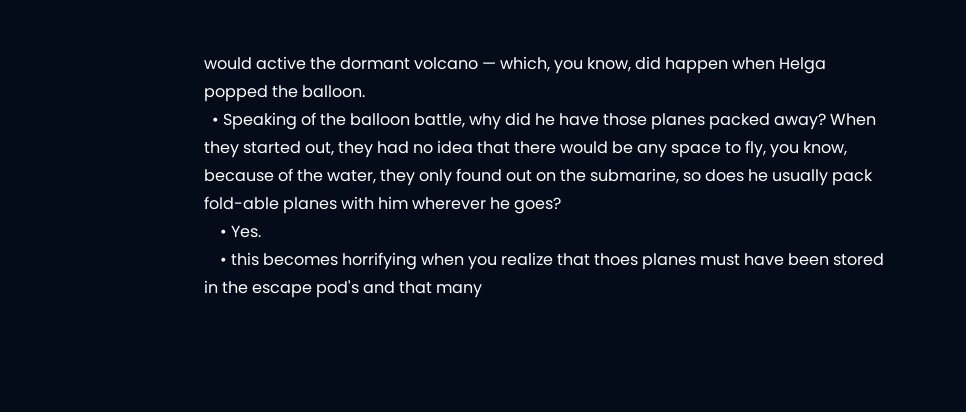would active the dormant volcano — which, you know, did happen when Helga popped the balloon.
  • Speaking of the balloon battle, why did he have those planes packed away? When they started out, they had no idea that there would be any space to fly, you know, because of the water, they only found out on the submarine, so does he usually pack fold-able planes with him wherever he goes?
    • Yes.
    • this becomes horrifying when you realize that thoes planes must have been stored in the escape pod's and that many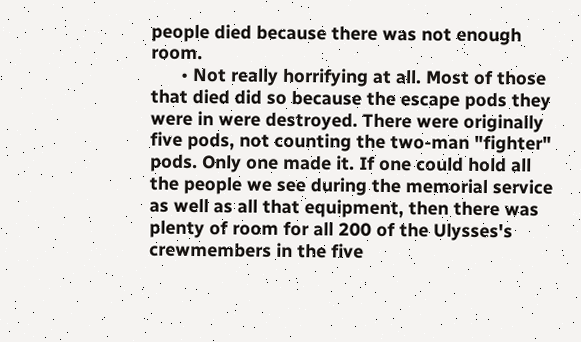people died because there was not enough room.
      • Not really horrifying at all. Most of those that died did so because the escape pods they were in were destroyed. There were originally five pods, not counting the two-man "fighter" pods. Only one made it. If one could hold all the people we see during the memorial service as well as all that equipment, then there was plenty of room for all 200 of the Ulysses's crewmembers in the five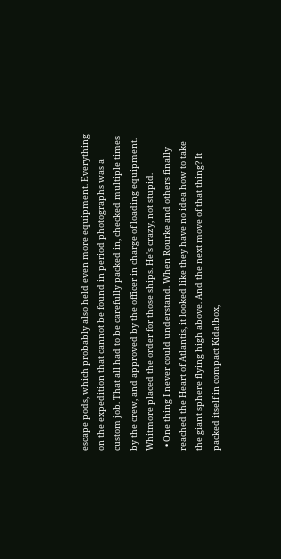escape pods, which probably also held even more equipment. Everything on the expedition that cannot be found in period photographs was a custom job. That all had to be carefully packed in, checked multiple times by the crew, and approved by the officer in charge of loading equipment. Whitmore placed the order for those ships. He's crazy, not stupid.
  • One thing I never could understand. When Rourke and others finally reached the Heart of Atlantis, it looked like they have no idea how to take the giant sphere flying high above. And the next move of that thing? It packed itself in compact Kida!box,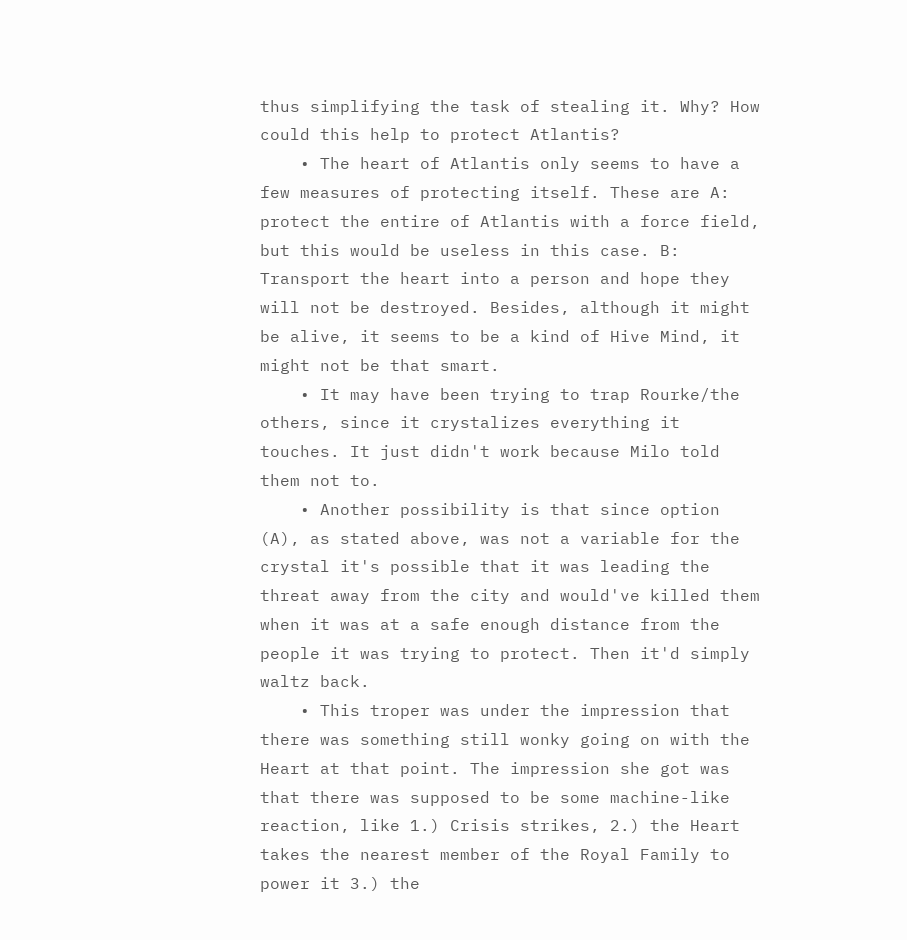thus simplifying the task of stealing it. Why? How could this help to protect Atlantis?
    • The heart of Atlantis only seems to have a few measures of protecting itself. These are A: protect the entire of Atlantis with a force field, but this would be useless in this case. B: Transport the heart into a person and hope they will not be destroyed. Besides, although it might be alive, it seems to be a kind of Hive Mind, it might not be that smart.
    • It may have been trying to trap Rourke/the others, since it crystalizes everything it touches. It just didn't work because Milo told them not to.
    • Another possibility is that since option (A), as stated above, was not a variable for the crystal it's possible that it was leading the threat away from the city and would've killed them when it was at a safe enough distance from the people it was trying to protect. Then it'd simply waltz back.
    • This troper was under the impression that there was something still wonky going on with the Heart at that point. The impression she got was that there was supposed to be some machine-like reaction, like 1.) Crisis strikes, 2.) the Heart takes the nearest member of the Royal Family to power it 3.) the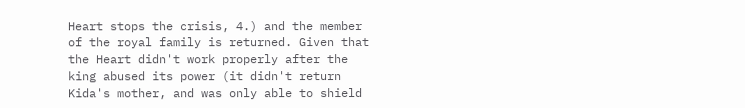Heart stops the crisis, 4.) and the member of the royal family is returned. Given that the Heart didn't work properly after the king abused its power (it didn't return Kida's mother, and was only able to shield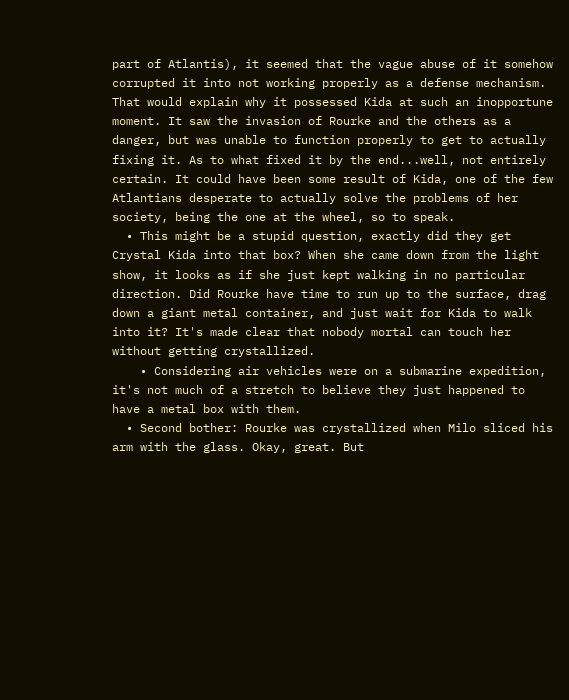part of Atlantis), it seemed that the vague abuse of it somehow corrupted it into not working properly as a defense mechanism. That would explain why it possessed Kida at such an inopportune moment. It saw the invasion of Rourke and the others as a danger, but was unable to function properly to get to actually fixing it. As to what fixed it by the end...well, not entirely certain. It could have been some result of Kida, one of the few Atlantians desperate to actually solve the problems of her society, being the one at the wheel, so to speak.
  • This might be a stupid question, exactly did they get Crystal Kida into that box? When she came down from the light show, it looks as if she just kept walking in no particular direction. Did Rourke have time to run up to the surface, drag down a giant metal container, and just wait for Kida to walk into it? It's made clear that nobody mortal can touch her without getting crystallized.
    • Considering air vehicles were on a submarine expedition, it's not much of a stretch to believe they just happened to have a metal box with them.
  • Second bother: Rourke was crystallized when Milo sliced his arm with the glass. Okay, great. But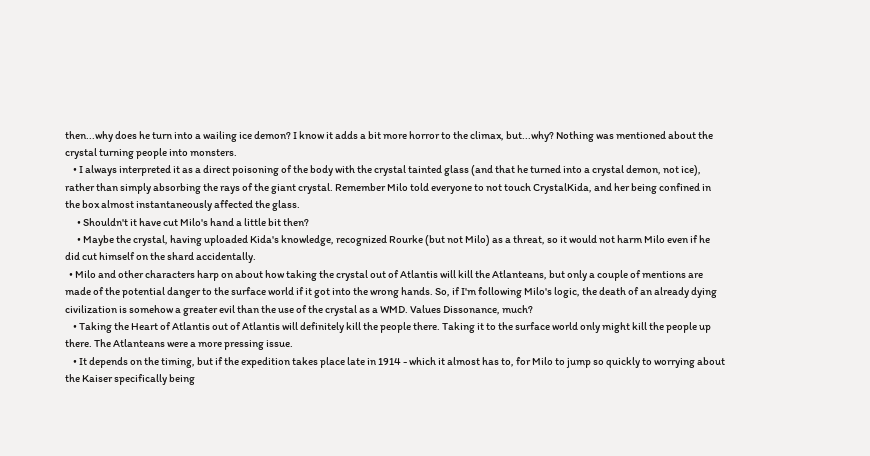then...why does he turn into a wailing ice demon? I know it adds a bit more horror to the climax, but...why? Nothing was mentioned about the crystal turning people into monsters.
    • I always interpreted it as a direct poisoning of the body with the crystal tainted glass (and that he turned into a crystal demon, not ice), rather than simply absorbing the rays of the giant crystal. Remember Milo told everyone to not touch CrystalKida, and her being confined in the box almost instantaneously affected the glass.
      • Shouldn't it have cut Milo's hand a little bit then?
      • Maybe the crystal, having uploaded Kida's knowledge, recognized Rourke (but not Milo) as a threat, so it would not harm Milo even if he did cut himself on the shard accidentally.
  • Milo and other characters harp on about how taking the crystal out of Atlantis will kill the Atlanteans, but only a couple of mentions are made of the potential danger to the surface world if it got into the wrong hands. So, if I'm following Milo's logic, the death of an already dying civilization is somehow a greater evil than the use of the crystal as a WMD. Values Dissonance, much?
    • Taking the Heart of Atlantis out of Atlantis will definitely kill the people there. Taking it to the surface world only might kill the people up there. The Atlanteans were a more pressing issue.
    • It depends on the timing, but if the expedition takes place late in 1914 - which it almost has to, for Milo to jump so quickly to worrying about the Kaiser specifically being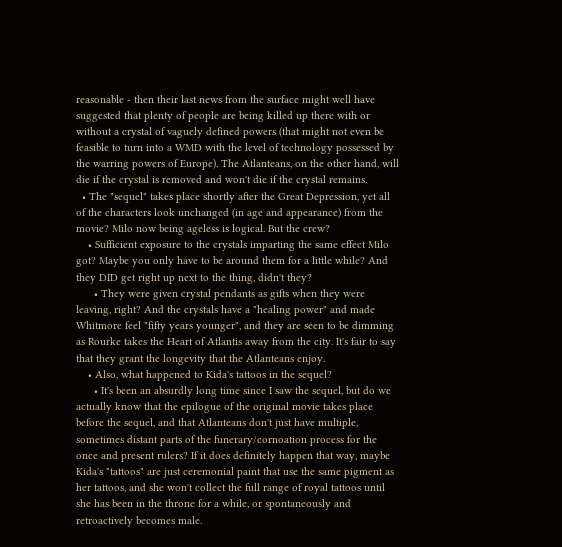reasonable - then their last news from the surface might well have suggested that plenty of people are being killed up there with or without a crystal of vaguely defined powers (that might not even be feasible to turn into a WMD with the level of technology possessed by the warring powers of Europe). The Atlanteans, on the other hand, will die if the crystal is removed and won't die if the crystal remains.
  • The "sequel" takes place shortly after the Great Depression, yet all of the characters look unchanged (in age and appearance) from the movie? Milo now being ageless is logical. But the crew?
    • Sufficient exposure to the crystals imparting the same effect Milo got? Maybe you only have to be around them for a little while? And they DID get right up next to the thing, didn't they?
      • They were given crystal pendants as gifts when they were leaving, right? And the crystals have a "healing power" and made Whitmore feel "fifty years younger", and they are seen to be dimming as Rourke takes the Heart of Atlantis away from the city. It's fair to say that they grant the longevity that the Atlanteans enjoy.
    • Also, what happened to Kida's tattoos in the sequel?
      • It's been an absurdly long time since I saw the sequel, but do we actually know that the epilogue of the original movie takes place before the sequel, and that Atlanteans don't just have multiple, sometimes distant parts of the funerary/cornoation process for the once and present rulers? If it does definitely happen that way, maybe Kida's "tattoos" are just ceremonial paint that use the same pigment as her tattoos, and she won't collect the full range of royal tattoos until she has been in the throne for a while, or spontaneously and retroactively becomes male.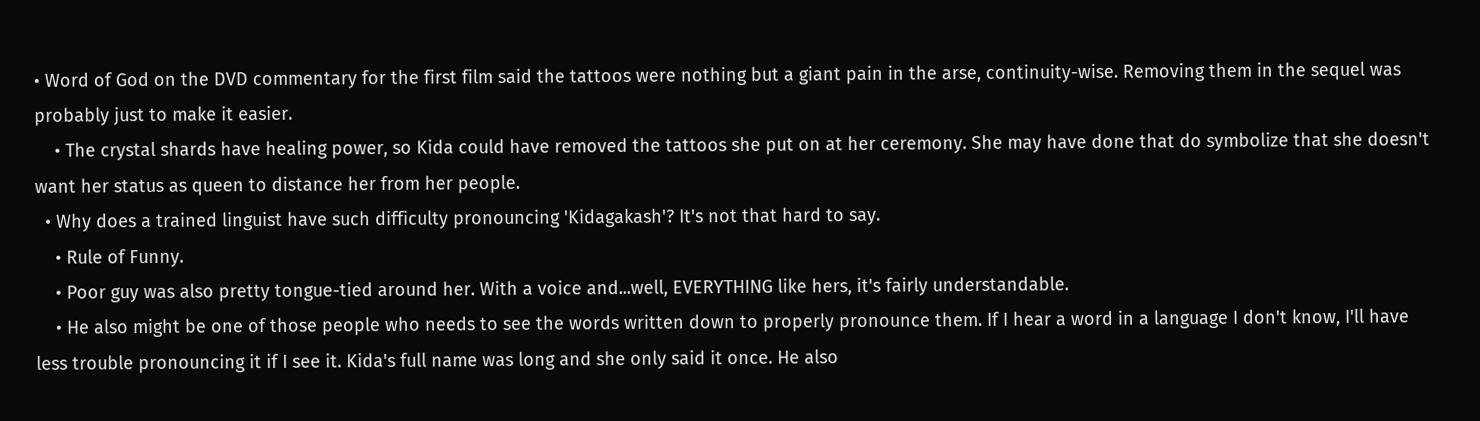• Word of God on the DVD commentary for the first film said the tattoos were nothing but a giant pain in the arse, continuity-wise. Removing them in the sequel was probably just to make it easier.
    • The crystal shards have healing power, so Kida could have removed the tattoos she put on at her ceremony. She may have done that do symbolize that she doesn't want her status as queen to distance her from her people.
  • Why does a trained linguist have such difficulty pronouncing 'Kidagakash'? It's not that hard to say.
    • Rule of Funny.
    • Poor guy was also pretty tongue-tied around her. With a voice and...well, EVERYTHING like hers, it's fairly understandable.
    • He also might be one of those people who needs to see the words written down to properly pronounce them. If I hear a word in a language I don't know, I'll have less trouble pronouncing it if I see it. Kida's full name was long and she only said it once. He also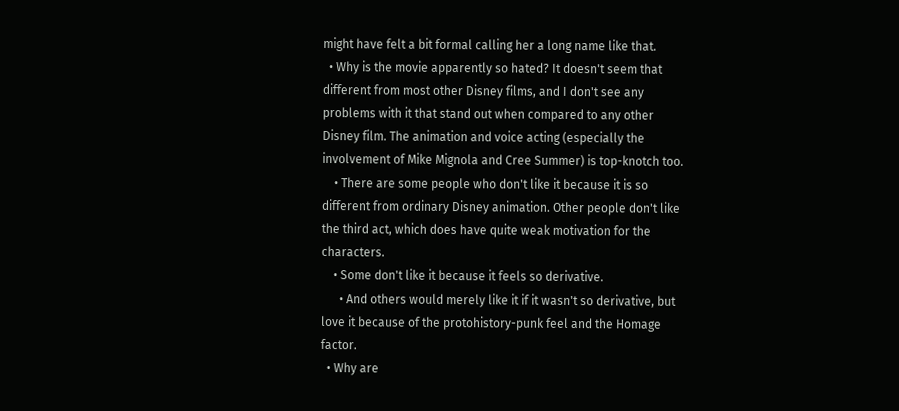might have felt a bit formal calling her a long name like that.
  • Why is the movie apparently so hated? It doesn't seem that different from most other Disney films, and I don't see any problems with it that stand out when compared to any other Disney film. The animation and voice acting (especially the involvement of Mike Mignola and Cree Summer) is top-knotch too.
    • There are some people who don't like it because it is so different from ordinary Disney animation. Other people don't like the third act, which does have quite weak motivation for the characters.
    • Some don't like it because it feels so derivative.
      • And others would merely like it if it wasn't so derivative, but love it because of the protohistory-punk feel and the Homage factor.
  • Why are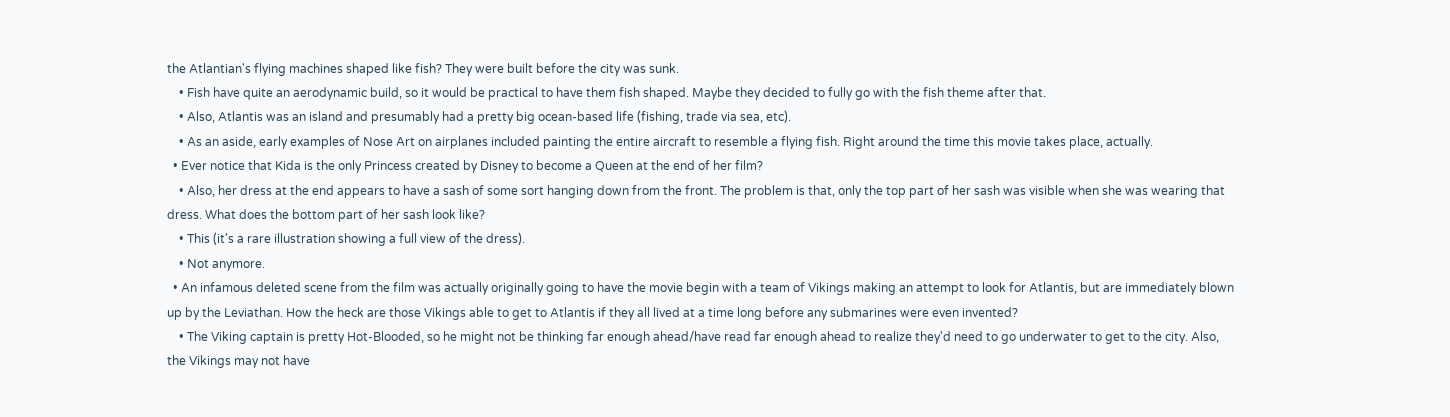the Atlantian's flying machines shaped like fish? They were built before the city was sunk.
    • Fish have quite an aerodynamic build, so it would be practical to have them fish shaped. Maybe they decided to fully go with the fish theme after that.
    • Also, Atlantis was an island and presumably had a pretty big ocean-based life (fishing, trade via sea, etc).
    • As an aside, early examples of Nose Art on airplanes included painting the entire aircraft to resemble a flying fish. Right around the time this movie takes place, actually.
  • Ever notice that Kida is the only Princess created by Disney to become a Queen at the end of her film?
    • Also, her dress at the end appears to have a sash of some sort hanging down from the front. The problem is that, only the top part of her sash was visible when she was wearing that dress. What does the bottom part of her sash look like?
    • This (it's a rare illustration showing a full view of the dress).
    • Not anymore.
  • An infamous deleted scene from the film was actually originally going to have the movie begin with a team of Vikings making an attempt to look for Atlantis, but are immediately blown up by the Leviathan. How the heck are those Vikings able to get to Atlantis if they all lived at a time long before any submarines were even invented?
    • The Viking captain is pretty Hot-Blooded, so he might not be thinking far enough ahead/have read far enough ahead to realize they'd need to go underwater to get to the city. Also, the Vikings may not have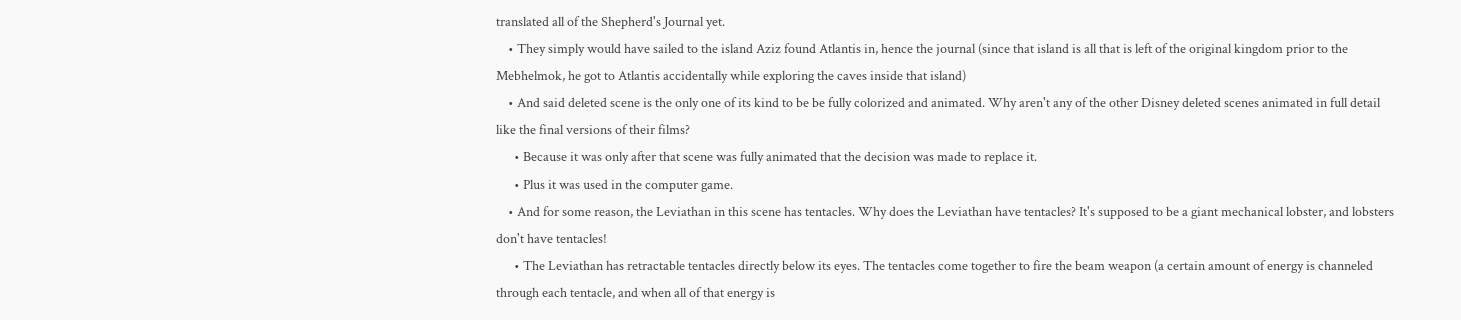translated all of the Shepherd's Journal yet.
    • They simply would have sailed to the island Aziz found Atlantis in, hence the journal (since that island is all that is left of the original kingdom prior to the Mebhelmok, he got to Atlantis accidentally while exploring the caves inside that island)
    • And said deleted scene is the only one of its kind to be be fully colorized and animated. Why aren't any of the other Disney deleted scenes animated in full detail like the final versions of their films?
      • Because it was only after that scene was fully animated that the decision was made to replace it.
      • Plus it was used in the computer game.
    • And for some reason, the Leviathan in this scene has tentacles. Why does the Leviathan have tentacles? It's supposed to be a giant mechanical lobster, and lobsters don't have tentacles!
      • The Leviathan has retractable tentacles directly below its eyes. The tentacles come together to fire the beam weapon (a certain amount of energy is channeled through each tentacle, and when all of that energy is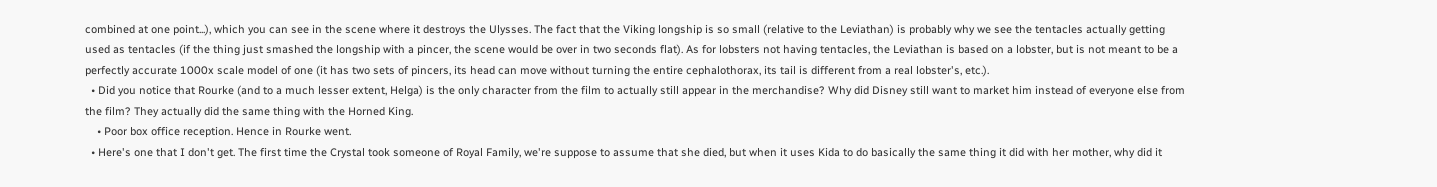combined at one point...), which you can see in the scene where it destroys the Ulysses. The fact that the Viking longship is so small (relative to the Leviathan) is probably why we see the tentacles actually getting used as tentacles (if the thing just smashed the longship with a pincer, the scene would be over in two seconds flat). As for lobsters not having tentacles, the Leviathan is based on a lobster, but is not meant to be a perfectly accurate 1000x scale model of one (it has two sets of pincers, its head can move without turning the entire cephalothorax, its tail is different from a real lobster's, etc.).
  • Did you notice that Rourke (and to a much lesser extent, Helga) is the only character from the film to actually still appear in the merchandise? Why did Disney still want to market him instead of everyone else from the film? They actually did the same thing with the Horned King.
    • Poor box office reception. Hence in Rourke went.
  • Here's one that I don't get. The first time the Crystal took someone of Royal Family, we're suppose to assume that she died, but when it uses Kida to do basically the same thing it did with her mother, why did it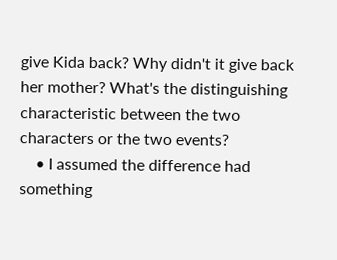give Kida back? Why didn't it give back her mother? What's the distinguishing characteristic between the two characters or the two events?
    • I assumed the difference had something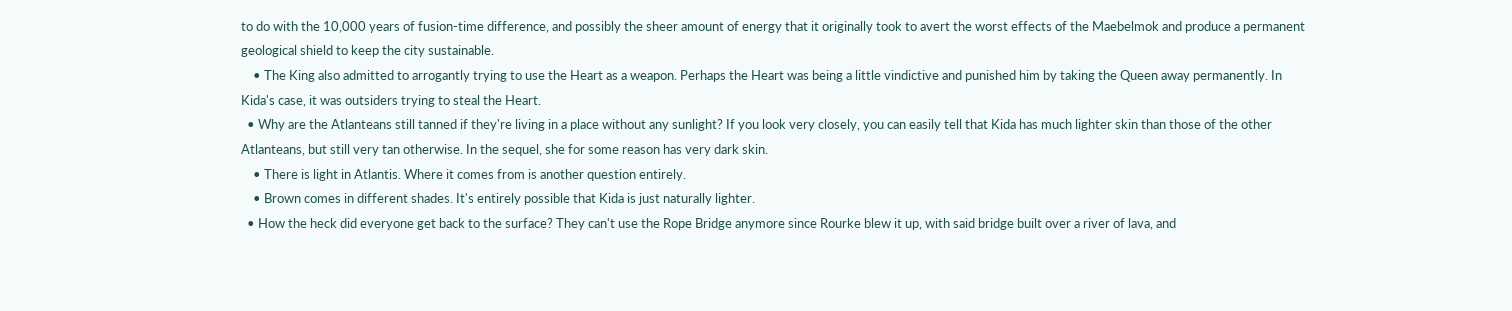to do with the 10,000 years of fusion-time difference, and possibly the sheer amount of energy that it originally took to avert the worst effects of the Maebelmok and produce a permanent geological shield to keep the city sustainable.
    • The King also admitted to arrogantly trying to use the Heart as a weapon. Perhaps the Heart was being a little vindictive and punished him by taking the Queen away permanently. In Kida's case, it was outsiders trying to steal the Heart.
  • Why are the Atlanteans still tanned if they're living in a place without any sunlight? If you look very closely, you can easily tell that Kida has much lighter skin than those of the other Atlanteans, but still very tan otherwise. In the sequel, she for some reason has very dark skin.
    • There is light in Atlantis. Where it comes from is another question entirely.
    • Brown comes in different shades. It's entirely possible that Kida is just naturally lighter.
  • How the heck did everyone get back to the surface? They can't use the Rope Bridge anymore since Rourke blew it up, with said bridge built over a river of lava, and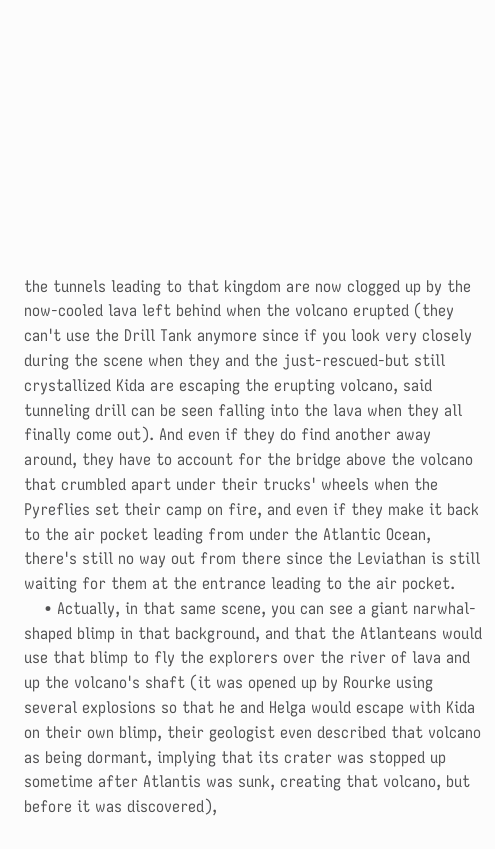the tunnels leading to that kingdom are now clogged up by the now-cooled lava left behind when the volcano erupted (they can't use the Drill Tank anymore since if you look very closely during the scene when they and the just-rescued-but still crystallized Kida are escaping the erupting volcano, said tunneling drill can be seen falling into the lava when they all finally come out). And even if they do find another away around, they have to account for the bridge above the volcano that crumbled apart under their trucks' wheels when the Pyreflies set their camp on fire, and even if they make it back to the air pocket leading from under the Atlantic Ocean, there's still no way out from there since the Leviathan is still waiting for them at the entrance leading to the air pocket.
    • Actually, in that same scene, you can see a giant narwhal-shaped blimp in that background, and that the Atlanteans would use that blimp to fly the explorers over the river of lava and up the volcano's shaft (it was opened up by Rourke using several explosions so that he and Helga would escape with Kida on their own blimp, their geologist even described that volcano as being dormant, implying that its crater was stopped up sometime after Atlantis was sunk, creating that volcano, but before it was discovered),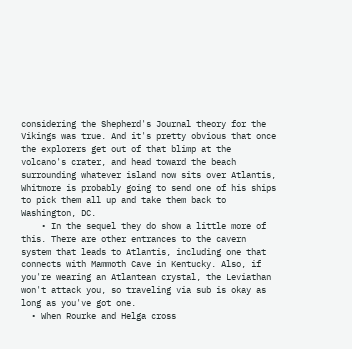considering the Shepherd's Journal theory for the Vikings was true. And it's pretty obvious that once the explorers get out of that blimp at the volcano's crater, and head toward the beach surrounding whatever island now sits over Atlantis, Whitmore is probably going to send one of his ships to pick them all up and take them back to Washington, DC.
    • In the sequel they do show a little more of this. There are other entrances to the cavern system that leads to Atlantis, including one that connects with Mammoth Cave in Kentucky. Also, if you're wearing an Atlantean crystal, the Leviathan won't attack you, so traveling via sub is okay as long as you've got one.
  • When Rourke and Helga cross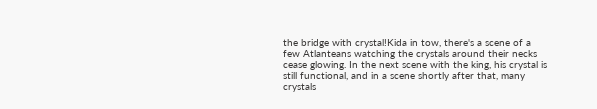the bridge with crystal!Kida in tow, there's a scene of a few Atlanteans watching the crystals around their necks cease glowing. In the next scene with the king, his crystal is still functional, and in a scene shortly after that, many crystals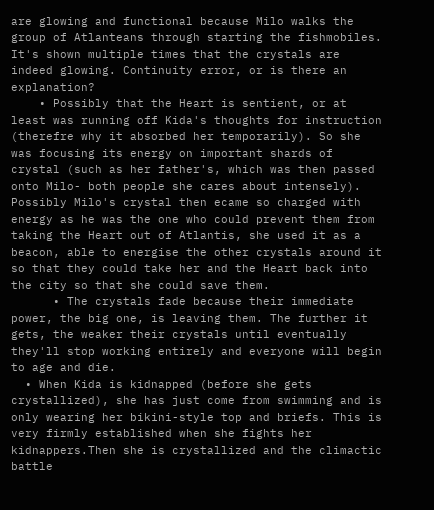are glowing and functional because Milo walks the group of Atlanteans through starting the fishmobiles. It's shown multiple times that the crystals are indeed glowing. Continuity error, or is there an explanation?
    • Possibly that the Heart is sentient, or at least was running off Kida's thoughts for instruction (therefre why it absorbed her temporarily). So she was focusing its energy on important shards of crystal (such as her father's, which was then passed onto Milo- both people she cares about intensely). Possibly Milo's crystal then ecame so charged with energy as he was the one who could prevent them from taking the Heart out of Atlantis, she used it as a beacon, able to energise the other crystals around it so that they could take her and the Heart back into the city so that she could save them.
      • The crystals fade because their immediate power, the big one, is leaving them. The further it gets, the weaker their crystals until eventually they'll stop working entirely and everyone will begin to age and die.
  • When Kida is kidnapped (before she gets crystallized), she has just come from swimming and is only wearing her bikini-style top and briefs. This is very firmly established when she fights her kidnappers.Then she is crystallized and the climactic battle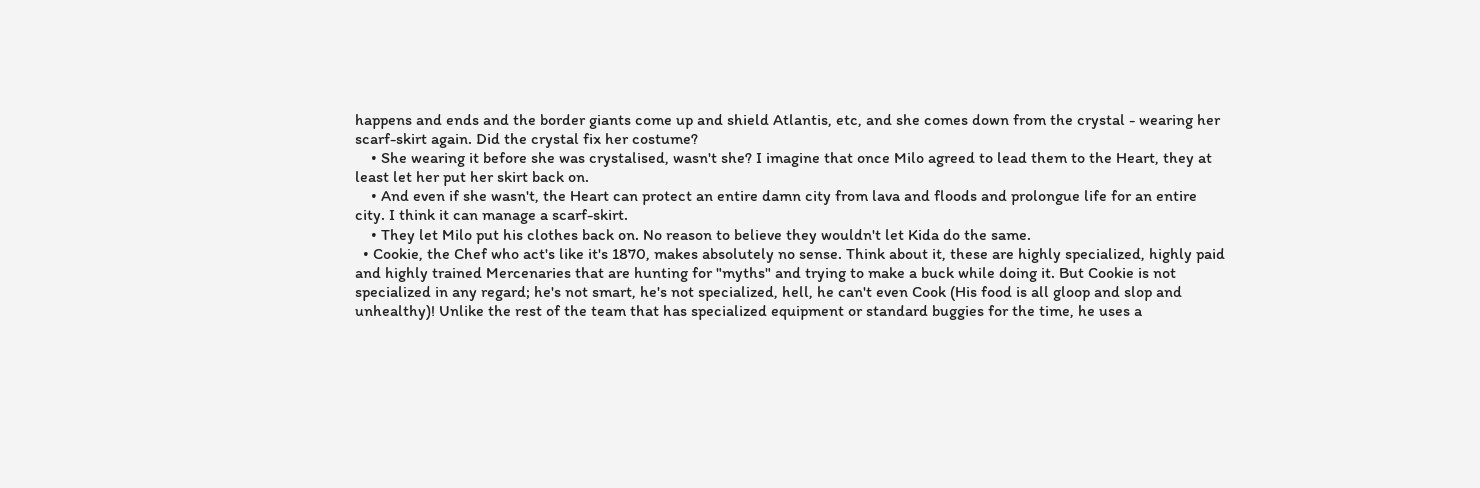happens and ends and the border giants come up and shield Atlantis, etc, and she comes down from the crystal - wearing her scarf-skirt again. Did the crystal fix her costume?
    • She wearing it before she was crystalised, wasn't she? I imagine that once Milo agreed to lead them to the Heart, they at least let her put her skirt back on.
    • And even if she wasn't, the Heart can protect an entire damn city from lava and floods and prolongue life for an entire city. I think it can manage a scarf-skirt.
    • They let Milo put his clothes back on. No reason to believe they wouldn't let Kida do the same.
  • Cookie, the Chef who act's like it's 1870, makes absolutely no sense. Think about it, these are highly specialized, highly paid and highly trained Mercenaries that are hunting for "myths" and trying to make a buck while doing it. But Cookie is not specialized in any regard; he's not smart, he's not specialized, hell, he can't even Cook (His food is all gloop and slop and unhealthy)! Unlike the rest of the team that has specialized equipment or standard buggies for the time, he uses a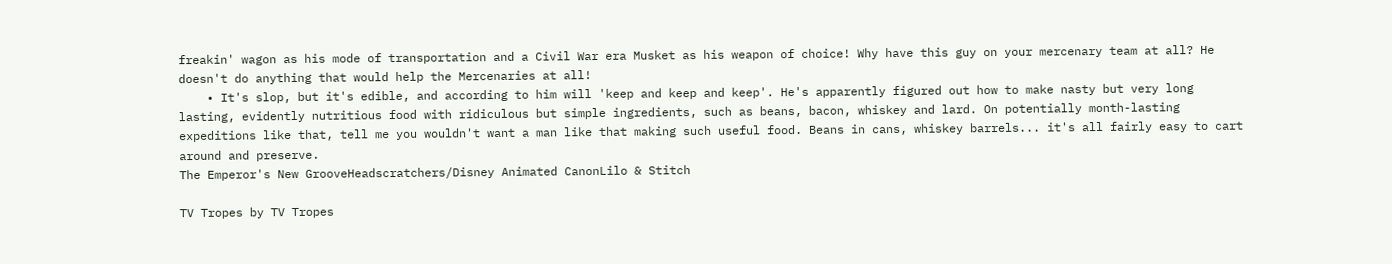freakin' wagon as his mode of transportation and a Civil War era Musket as his weapon of choice! Why have this guy on your mercenary team at all? He doesn't do anything that would help the Mercenaries at all!
    • It's slop, but it's edible, and according to him will 'keep and keep and keep'. He's apparently figured out how to make nasty but very long lasting, evidently nutritious food with ridiculous but simple ingredients, such as beans, bacon, whiskey and lard. On potentially month-lasting expeditions like that, tell me you wouldn't want a man like that making such useful food. Beans in cans, whiskey barrels... it's all fairly easy to cart around and preserve.
The Emperor's New GrooveHeadscratchers/Disney Animated CanonLilo & Stitch

TV Tropes by TV Tropes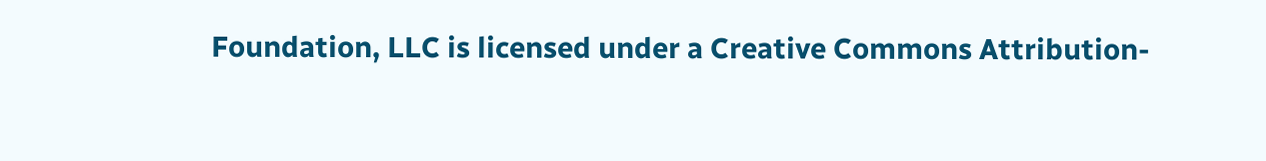Foundation, LLC is licensed under a Creative Commons Attribution-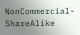NonCommercial-ShareAlike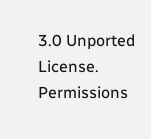3.0 Unported License.
Permissions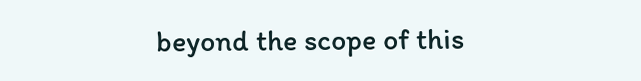beyond the scope of this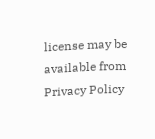license may be available from
Privacy Policy